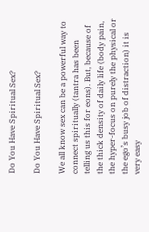Do You Have Spiritual Sex?

Do You Have Spiritual Sex?

We all know sex can be a powerful way to connect spiritually (tantra has been telling us this for eons). But, because of the thick density of daily life (body pain, the hyper-focus on purely the physical or the ego’s busy job of distraction) it is very easy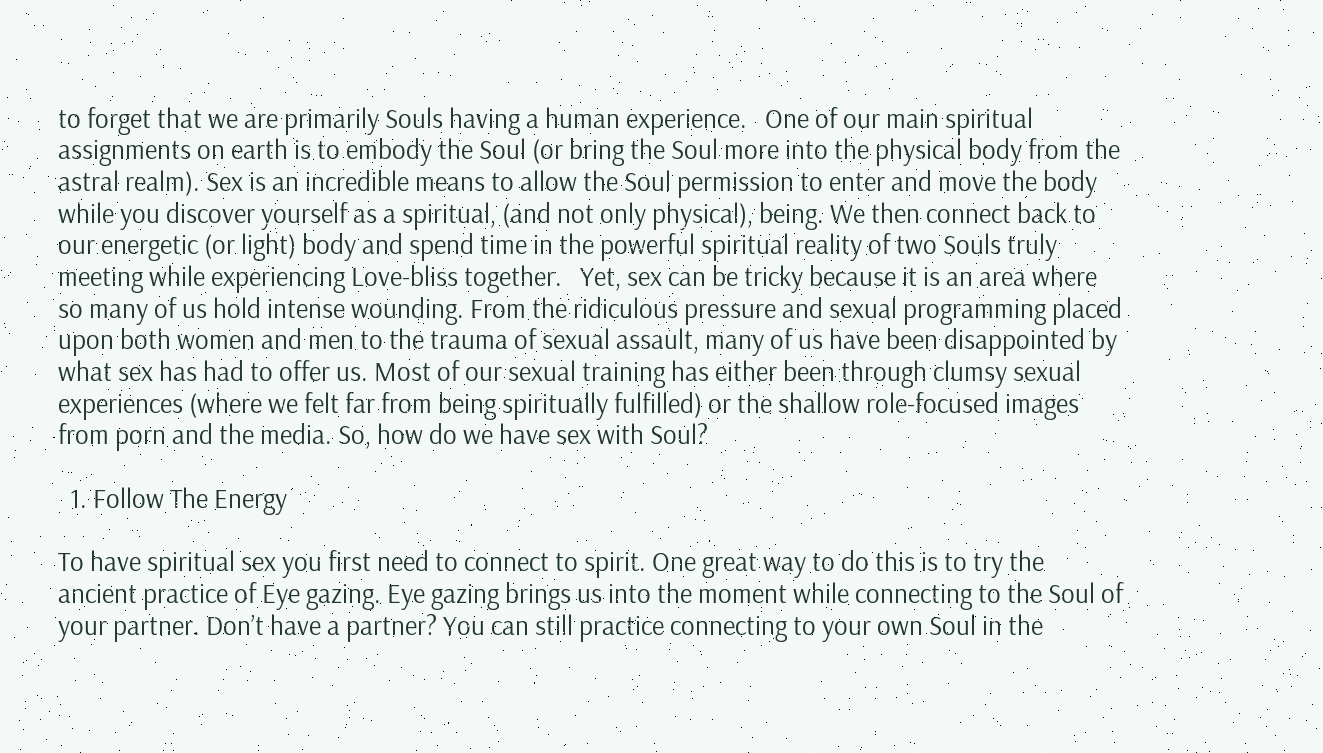to forget that we are primarily Souls having a human experience.   One of our main spiritual assignments on earth is to embody the Soul (or bring the Soul more into the physical body from the astral realm). Sex is an incredible means to allow the Soul permission to enter and move the body while you discover yourself as a spiritual, (and not only physical), being. We then connect back to our energetic (or light) body and spend time in the powerful spiritual reality of two Souls truly meeting while experiencing Love-bliss together.   Yet, sex can be tricky because it is an area where so many of us hold intense wounding. From the ridiculous pressure and sexual programming placed upon both women and men to the trauma of sexual assault, many of us have been disappointed by what sex has had to offer us. Most of our sexual training has either been through clumsy sexual experiences (where we felt far from being spiritually fulfilled) or the shallow role-focused images from porn and the media. So, how do we have sex with Soul?

  1. Follow The Energy

To have spiritual sex you first need to connect to spirit. One great way to do this is to try the ancient practice of Eye gazing. Eye gazing brings us into the moment while connecting to the Soul of your partner. Don’t have a partner? You can still practice connecting to your own Soul in the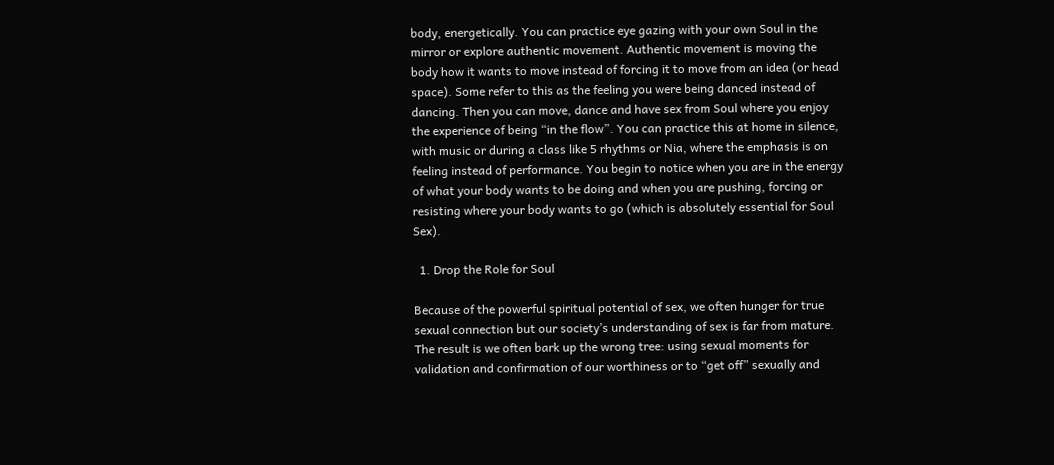body, energetically. You can practice eye gazing with your own Soul in the mirror or explore authentic movement. Authentic movement is moving the body how it wants to move instead of forcing it to move from an idea (or head space). Some refer to this as the feeling you were being danced instead of dancing. Then you can move, dance and have sex from Soul where you enjoy the experience of being “in the flow”. You can practice this at home in silence, with music or during a class like 5 rhythms or Nia, where the emphasis is on feeling instead of performance. You begin to notice when you are in the energy of what your body wants to be doing and when you are pushing, forcing or resisting where your body wants to go (which is absolutely essential for Soul Sex).

  1. Drop the Role for Soul

Because of the powerful spiritual potential of sex, we often hunger for true sexual connection but our society’s understanding of sex is far from mature. The result is we often bark up the wrong tree: using sexual moments for validation and confirmation of our worthiness or to “get off” sexually and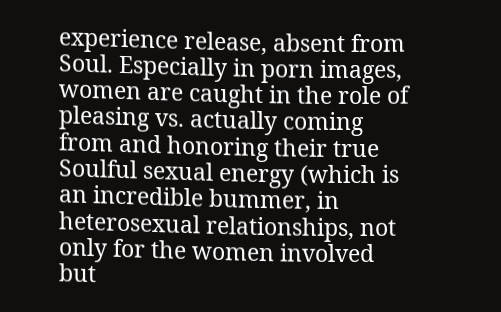experience release, absent from Soul. Especially in porn images, women are caught in the role of pleasing vs. actually coming from and honoring their true Soulful sexual energy (which is an incredible bummer, in heterosexual relationships, not only for the women involved but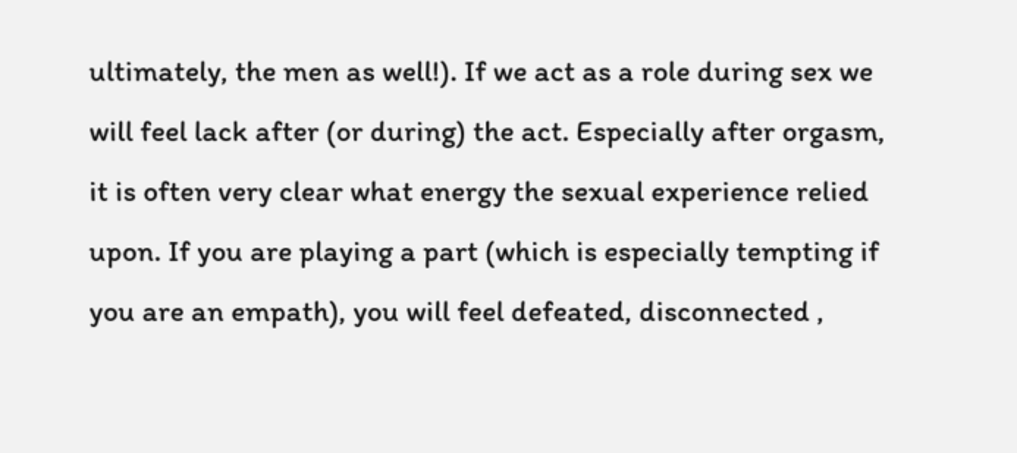ultimately, the men as well!). If we act as a role during sex we will feel lack after (or during) the act. Especially after orgasm, it is often very clear what energy the sexual experience relied upon. If you are playing a part (which is especially tempting if you are an empath), you will feel defeated, disconnected ,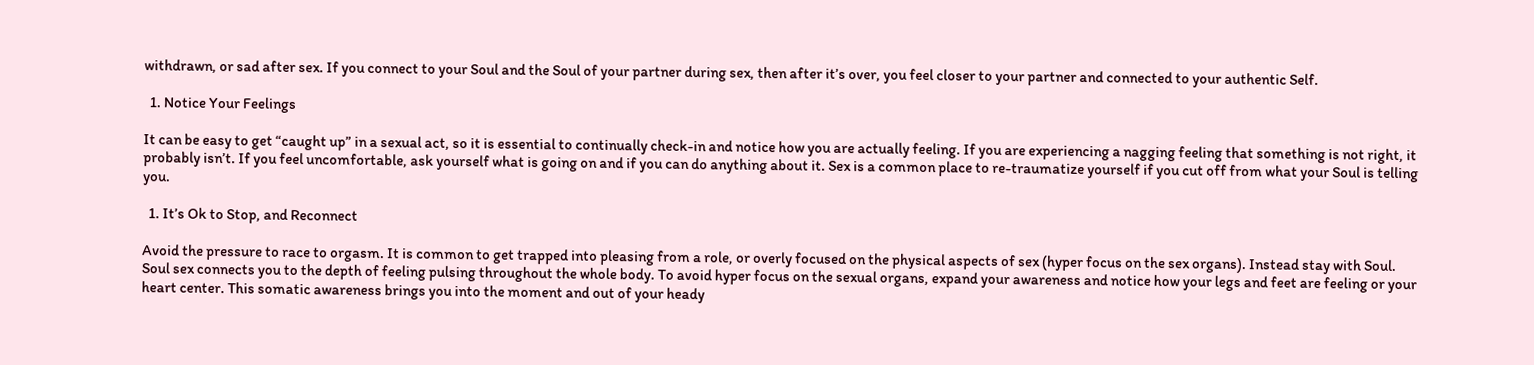withdrawn, or sad after sex. If you connect to your Soul and the Soul of your partner during sex, then after it’s over, you feel closer to your partner and connected to your authentic Self.

  1. Notice Your Feelings

It can be easy to get “caught up” in a sexual act, so it is essential to continually check-in and notice how you are actually feeling. If you are experiencing a nagging feeling that something is not right, it probably isn’t. If you feel uncomfortable, ask yourself what is going on and if you can do anything about it. Sex is a common place to re-traumatize yourself if you cut off from what your Soul is telling you.

  1. It’s Ok to Stop, and Reconnect

Avoid the pressure to race to orgasm. It is common to get trapped into pleasing from a role, or overly focused on the physical aspects of sex (hyper focus on the sex organs). Instead stay with Soul. Soul sex connects you to the depth of feeling pulsing throughout the whole body. To avoid hyper focus on the sexual organs, expand your awareness and notice how your legs and feet are feeling or your heart center. This somatic awareness brings you into the moment and out of your heady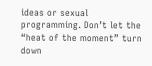ideas or sexual programming. Don’t let the “heat of the moment” turn down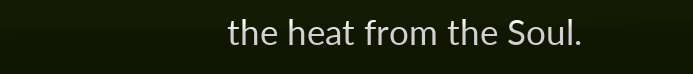the heat from the Soul.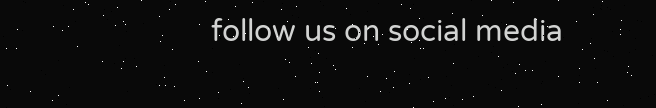follow us on social media